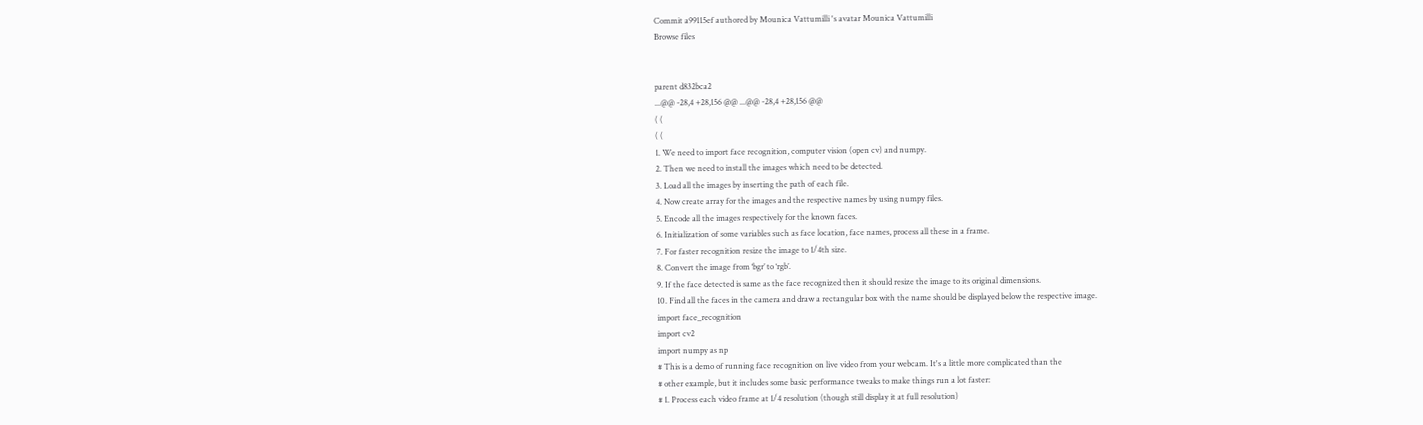Commit a99115ef authored by Mounica Vattumilli 's avatar Mounica Vattumilli
Browse files


parent d832bca2
...@@ -28,4 +28,156 @@ ...@@ -28,4 +28,156 @@
( (
( (
1. We need to import face recognition, computer vision (open cv) and numpy.
2. Then we need to install the images which need to be detected.
3. Load all the images by inserting the path of each file.
4. Now create array for the images and the respective names by using numpy files.
5. Encode all the images respectively for the known faces.
6. Initialization of some variables such as face location, face names, process all these in a frame.
7. For faster recognition resize the image to 1/4th size.
8. Convert the image from ‘bgr’ to ‘rgb’.
9. If the face detected is same as the face recognized then it should resize the image to its original dimensions.
10. Find all the faces in the camera and draw a rectangular box with the name should be displayed below the respective image.
import face_recognition
import cv2
import numpy as np
# This is a demo of running face recognition on live video from your webcam. It's a little more complicated than the
# other example, but it includes some basic performance tweaks to make things run a lot faster:
# 1. Process each video frame at 1/4 resolution (though still display it at full resolution)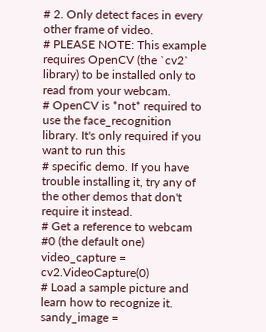# 2. Only detect faces in every other frame of video.
# PLEASE NOTE: This example requires OpenCV (the `cv2` library) to be installed only to read from your webcam.
# OpenCV is *not* required to use the face_recognition library. It's only required if you want to run this
# specific demo. If you have trouble installing it, try any of the other demos that don't require it instead.
# Get a reference to webcam #0 (the default one)
video_capture = cv2.VideoCapture(0)
# Load a sample picture and learn how to recognize it.
sandy_image =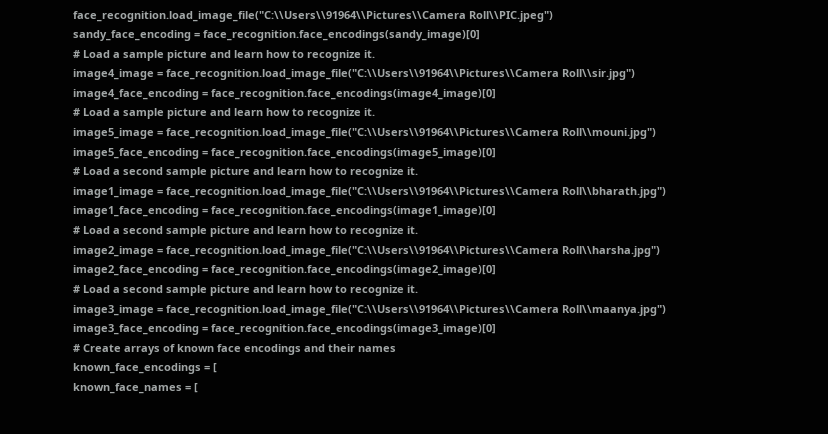face_recognition.load_image_file("C:\\Users\\91964\\Pictures\\Camera Roll\\PIC.jpeg")
sandy_face_encoding = face_recognition.face_encodings(sandy_image)[0]
# Load a sample picture and learn how to recognize it.
image4_image = face_recognition.load_image_file("C:\\Users\\91964\\Pictures\\Camera Roll\\sir.jpg")
image4_face_encoding = face_recognition.face_encodings(image4_image)[0]
# Load a sample picture and learn how to recognize it.
image5_image = face_recognition.load_image_file("C:\\Users\\91964\\Pictures\\Camera Roll\\mouni.jpg")
image5_face_encoding = face_recognition.face_encodings(image5_image)[0]
# Load a second sample picture and learn how to recognize it.
image1_image = face_recognition.load_image_file("C:\\Users\\91964\\Pictures\\Camera Roll\\bharath.jpg")
image1_face_encoding = face_recognition.face_encodings(image1_image)[0]
# Load a second sample picture and learn how to recognize it.
image2_image = face_recognition.load_image_file("C:\\Users\\91964\\Pictures\\Camera Roll\\harsha.jpg")
image2_face_encoding = face_recognition.face_encodings(image2_image)[0]
# Load a second sample picture and learn how to recognize it.
image3_image = face_recognition.load_image_file("C:\\Users\\91964\\Pictures\\Camera Roll\\maanya.jpg")
image3_face_encoding = face_recognition.face_encodings(image3_image)[0]
# Create arrays of known face encodings and their names
known_face_encodings = [
known_face_names = [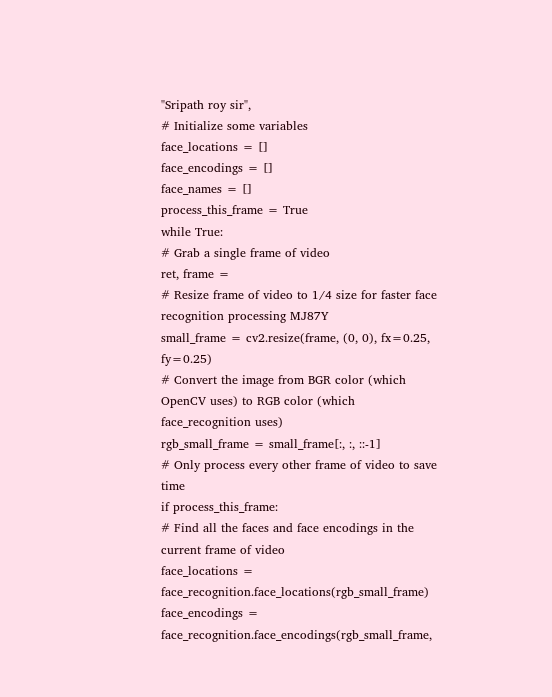"Sripath roy sir",
# Initialize some variables
face_locations = []
face_encodings = []
face_names = []
process_this_frame = True
while True:
# Grab a single frame of video
ret, frame =
# Resize frame of video to 1/4 size for faster face recognition processing MJ87Y
small_frame = cv2.resize(frame, (0, 0), fx=0.25, fy=0.25)
# Convert the image from BGR color (which OpenCV uses) to RGB color (which face_recognition uses)
rgb_small_frame = small_frame[:, :, ::-1]
# Only process every other frame of video to save time
if process_this_frame:
# Find all the faces and face encodings in the current frame of video
face_locations = face_recognition.face_locations(rgb_small_frame)
face_encodings = face_recognition.face_encodings(rgb_small_frame,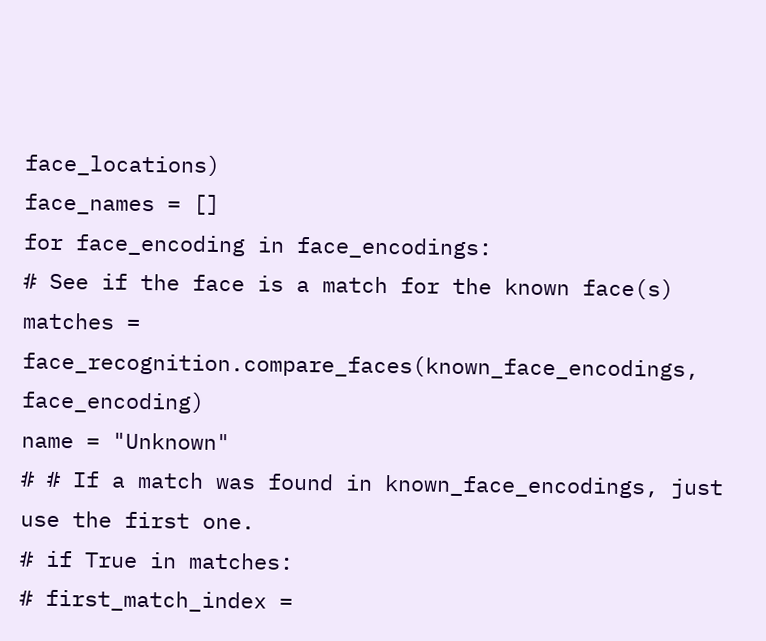face_locations)
face_names = []
for face_encoding in face_encodings:
# See if the face is a match for the known face(s)
matches = face_recognition.compare_faces(known_face_encodings, face_encoding)
name = "Unknown"
# # If a match was found in known_face_encodings, just use the first one.
# if True in matches:
# first_match_index =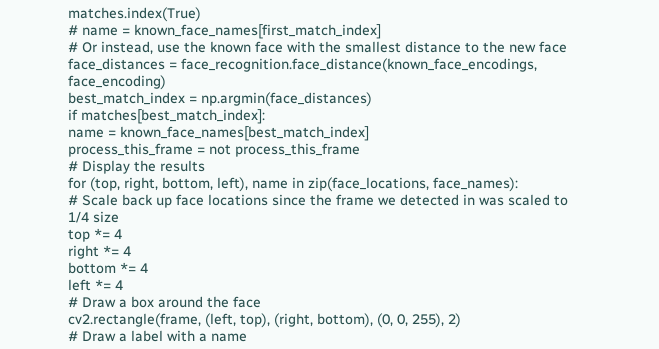matches.index(True)
# name = known_face_names[first_match_index]
# Or instead, use the known face with the smallest distance to the new face
face_distances = face_recognition.face_distance(known_face_encodings, face_encoding)
best_match_index = np.argmin(face_distances)
if matches[best_match_index]:
name = known_face_names[best_match_index]
process_this_frame = not process_this_frame
# Display the results
for (top, right, bottom, left), name in zip(face_locations, face_names):
# Scale back up face locations since the frame we detected in was scaled to 1/4 size
top *= 4
right *= 4
bottom *= 4
left *= 4
# Draw a box around the face
cv2.rectangle(frame, (left, top), (right, bottom), (0, 0, 255), 2)
# Draw a label with a name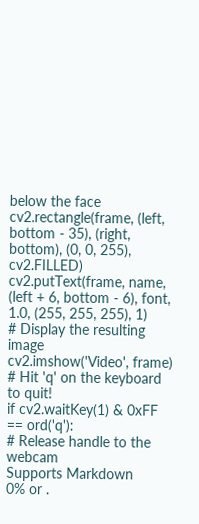below the face
cv2.rectangle(frame, (left, bottom - 35), (right, bottom), (0, 0, 255), cv2.FILLED)
cv2.putText(frame, name, (left + 6, bottom - 6), font, 1.0, (255, 255, 255), 1)
# Display the resulting image
cv2.imshow('Video', frame)
# Hit 'q' on the keyboard to quit!
if cv2.waitKey(1) & 0xFF == ord('q'):
# Release handle to the webcam
Supports Markdown
0% or .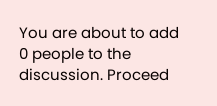You are about to add 0 people to the discussion. Proceed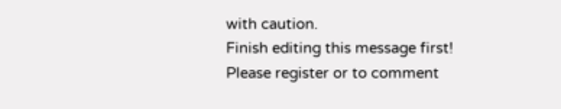with caution.
Finish editing this message first!
Please register or to comment